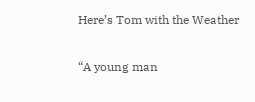Here’s Tom with the Weather

“A young man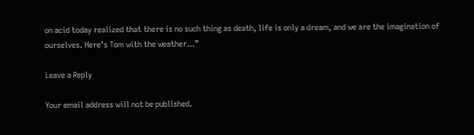on acid today realized that there is no such thing as death, life is only a dream, and we are the imagination of ourselves. Here’s Tom with the weather…”

Leave a Reply

Your email address will not be published.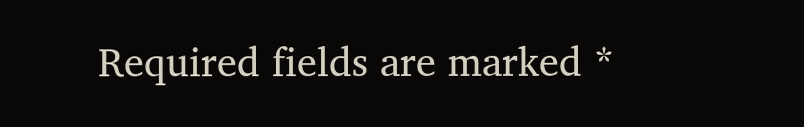Required fields are marked *